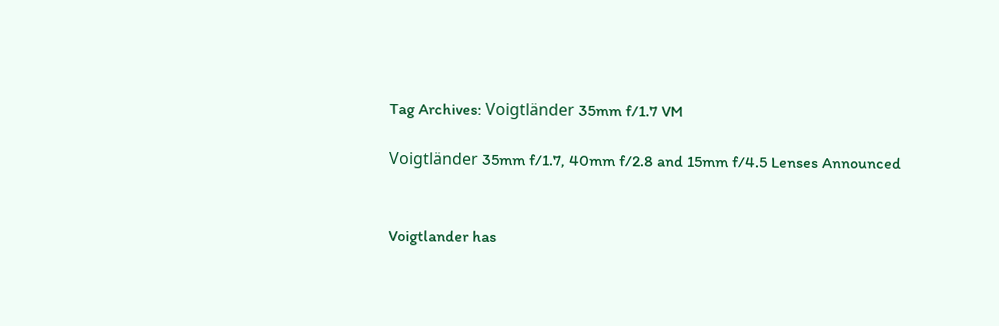Tag Archives: Voigtländer 35mm f/1.7 VM

Voigtländer 35mm f/1.7, 40mm f/2.8 and 15mm f/4.5 Lenses Announced


Voigtlander has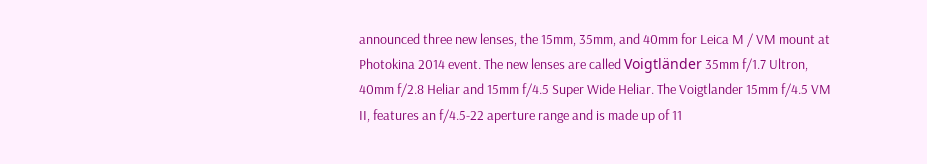announced three new lenses, the 15mm, 35mm, and 40mm for Leica M / VM mount at Photokina 2014 event. The new lenses are called Voigtländer 35mm f/1.7 Ultron, 40mm f/2.8 Heliar and 15mm f/4.5 Super Wide Heliar. The Voigtlander 15mm f/4.5 VM II, features an f/4.5-22 aperture range and is made up of 11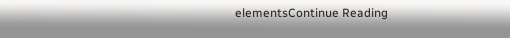elementsContinue Reading